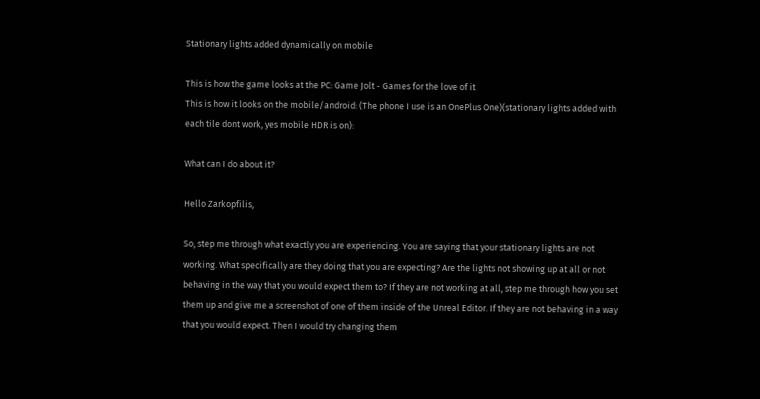Stationary lights added dynamically on mobile

This is how the game looks at the PC: Game Jolt - Games for the love of it
This is how it looks on the mobile/android: (The phone I use is an OnePlus One)(stationary lights added with each tile dont work, yes mobile HDR is on):

What can I do about it?

Hello Zarkopfilis,

So, step me through what exactly you are experiencing. You are saying that your stationary lights are not working. What specifically are they doing that you are expecting? Are the lights not showing up at all or not behaving in the way that you would expect them to? If they are not working at all, step me through how you set them up and give me a screenshot of one of them inside of the Unreal Editor. If they are not behaving in a way that you would expect. Then I would try changing them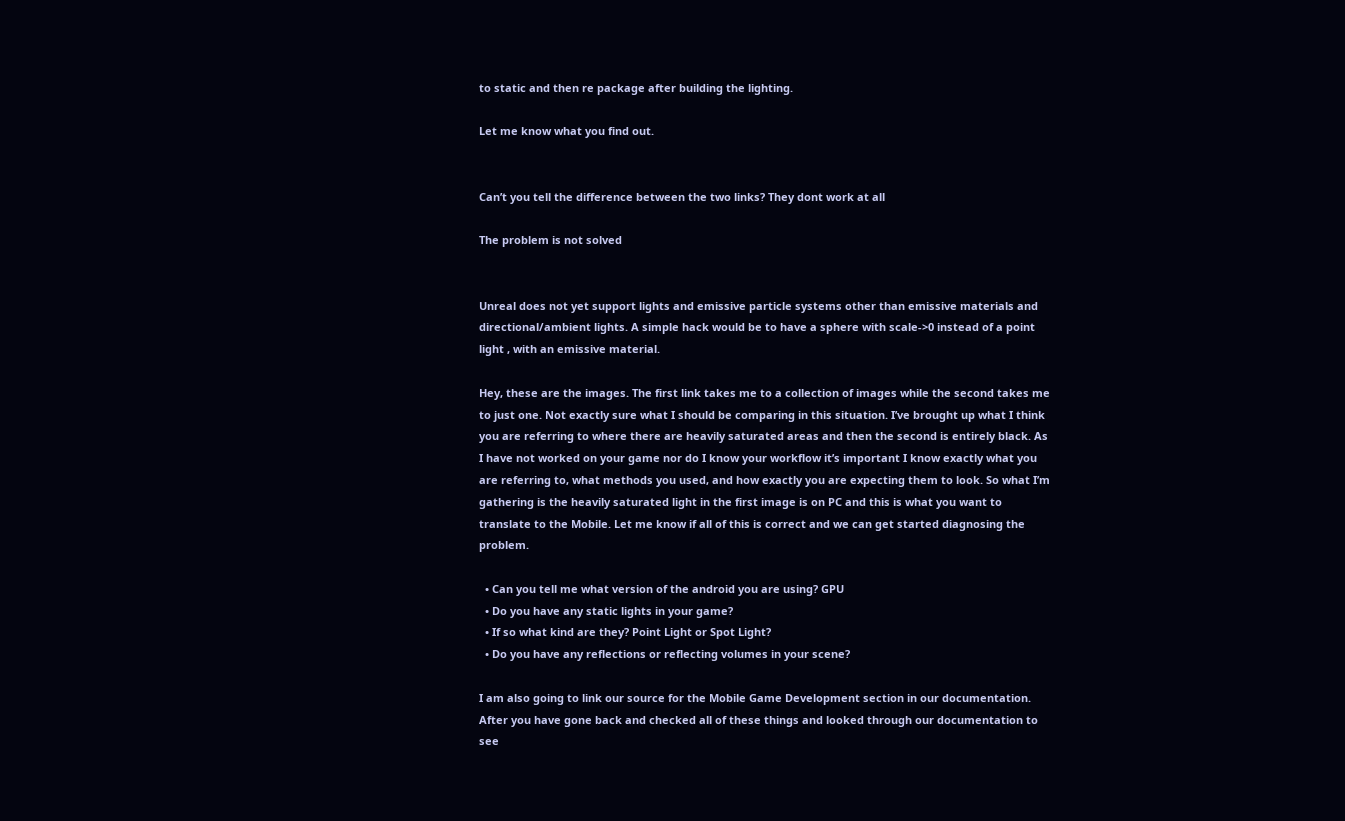to static and then re package after building the lighting.

Let me know what you find out.


Can’t you tell the difference between the two links? They dont work at all

The problem is not solved


Unreal does not yet support lights and emissive particle systems other than emissive materials and directional/ambient lights. A simple hack would be to have a sphere with scale->0 instead of a point light , with an emissive material.

Hey, these are the images. The first link takes me to a collection of images while the second takes me to just one. Not exactly sure what I should be comparing in this situation. I’ve brought up what I think you are referring to where there are heavily saturated areas and then the second is entirely black. As I have not worked on your game nor do I know your workflow it’s important I know exactly what you are referring to, what methods you used, and how exactly you are expecting them to look. So what I’m gathering is the heavily saturated light in the first image is on PC and this is what you want to translate to the Mobile. Let me know if all of this is correct and we can get started diagnosing the problem.

  • Can you tell me what version of the android you are using? GPU
  • Do you have any static lights in your game?
  • If so what kind are they? Point Light or Spot Light?
  • Do you have any reflections or reflecting volumes in your scene?

I am also going to link our source for the Mobile Game Development section in our documentation. After you have gone back and checked all of these things and looked through our documentation to see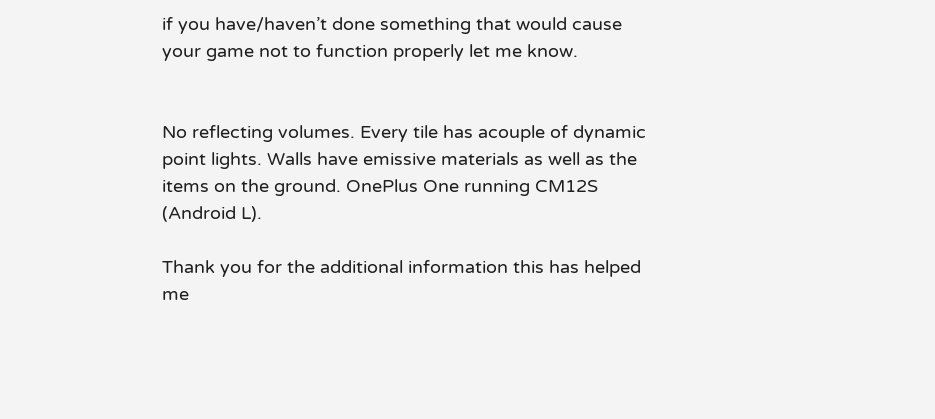if you have/haven’t done something that would cause your game not to function properly let me know.


No reflecting volumes. Every tile has acouple of dynamic point lights. Walls have emissive materials as well as the items on the ground. OnePlus One running CM12S (Android L).

Thank you for the additional information this has helped me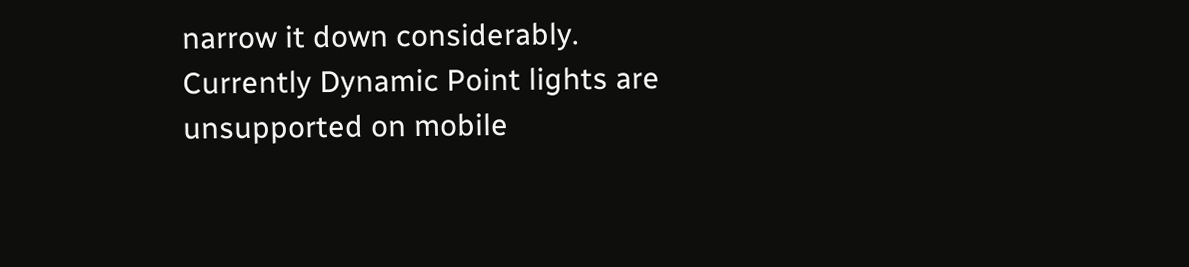narrow it down considerably. Currently Dynamic Point lights are unsupported on mobile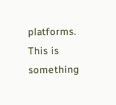platforms. This is something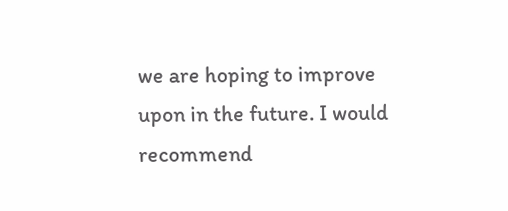we are hoping to improve upon in the future. I would recommend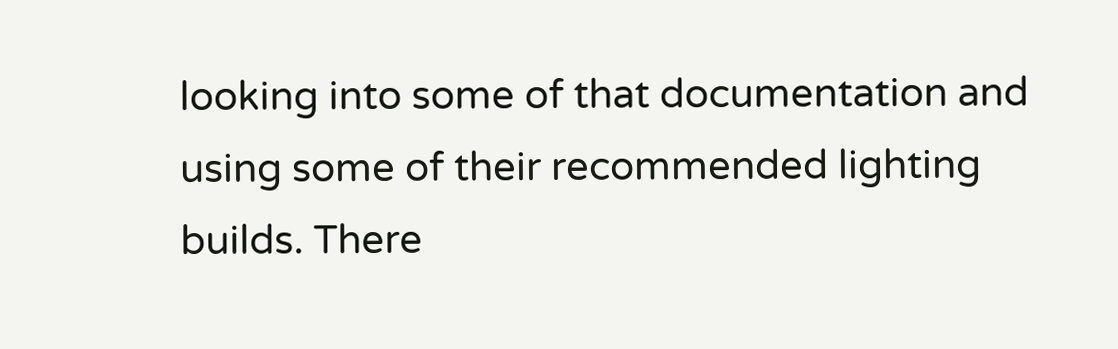looking into some of that documentation and using some of their recommended lighting builds. There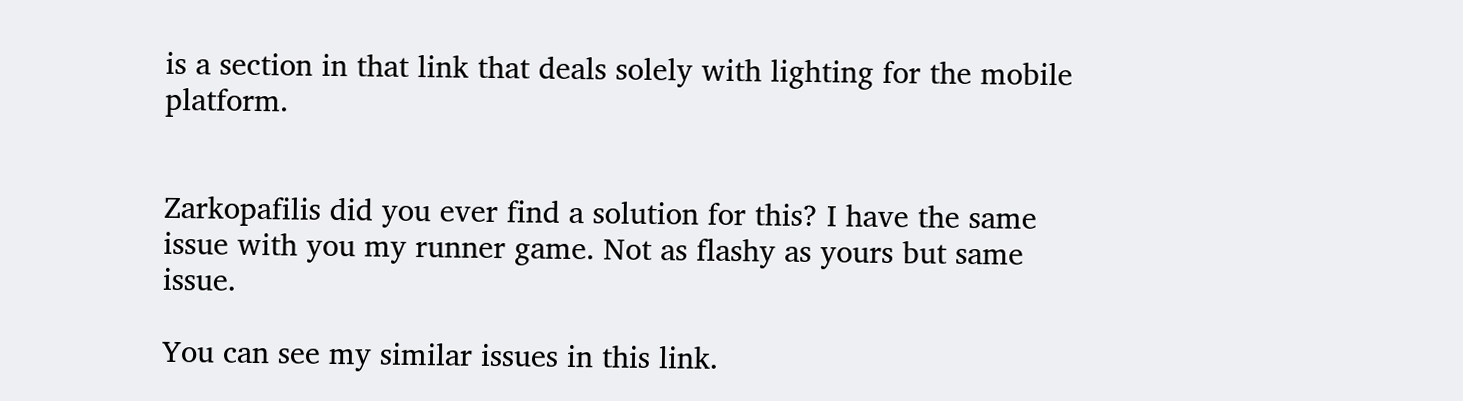is a section in that link that deals solely with lighting for the mobile platform.


Zarkopafilis did you ever find a solution for this? I have the same issue with you my runner game. Not as flashy as yours but same issue.

You can see my similar issues in this link.